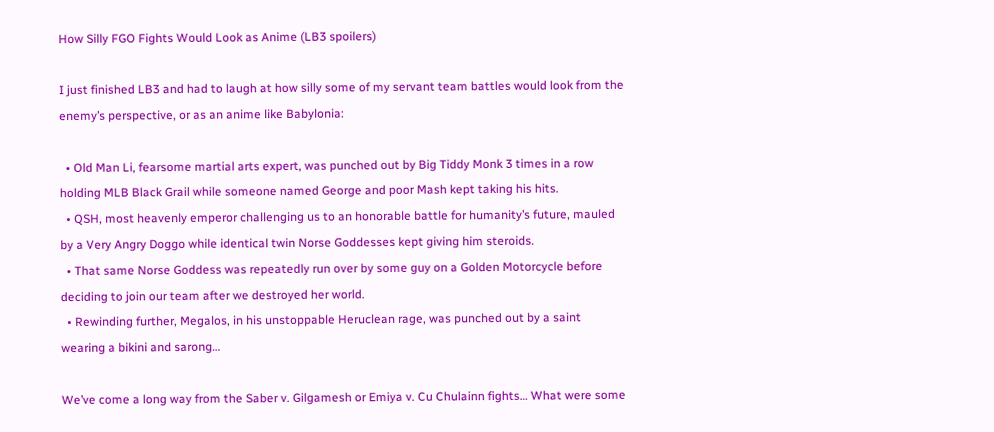How Silly FGO Fights Would Look as Anime (LB3 spoilers)

I just finished LB3 and had to laugh at how silly some of my servant team battles would look from the enemy’s perspective, or as an anime like Babylonia:

  • Old Man Li, fearsome martial arts expert, was punched out by Big Tiddy Monk 3 times in a row holding MLB Black Grail while someone named George and poor Mash kept taking his hits.
  • QSH, most heavenly emperor challenging us to an honorable battle for humanity’s future, mauled by a Very Angry Doggo while identical twin Norse Goddesses kept giving him steroids.
  • That same Norse Goddess was repeatedly run over by some guy on a Golden Motorcycle before deciding to join our team after we destroyed her world.
  • Rewinding further, Megalos, in his unstoppable Heruclean rage, was punched out by a saint wearing a bikini and sarong…

We’ve come a long way from the Saber v. Gilgamesh or Emiya v. Cu Chulainn fights… What were some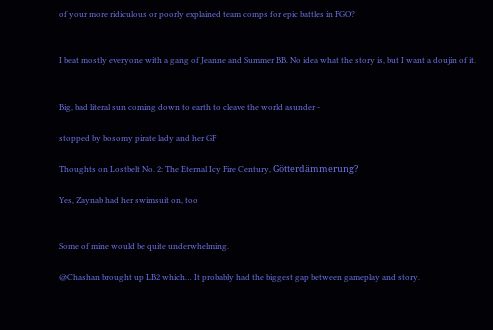of your more ridiculous or poorly explained team comps for epic battles in FGO?


I beat mostly everyone with a gang of Jeanne and Summer BB. No idea what the story is, but I want a doujin of it.


Big, bad literal sun coming down to earth to cleave the world asunder -

stopped by bosomy pirate lady and her GF

Thoughts on Lostbelt No. 2: The Eternal Icy Fire Century, Götterdämmerung?

Yes, Zaynab had her swimsuit on, too


Some of mine would be quite underwhelming.

@Chashan brought up LB2 which… It probably had the biggest gap between gameplay and story.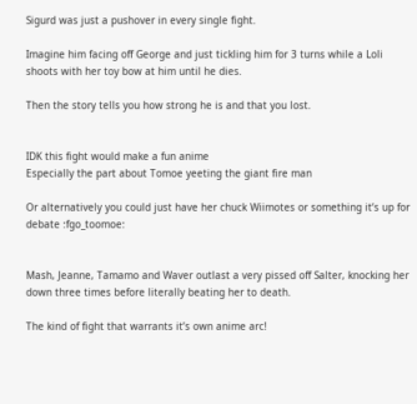Sigurd was just a pushover in every single fight.

Imagine him facing off George and just tickling him for 3 turns while a Loli shoots with her toy bow at him until he dies.

Then the story tells you how strong he is and that you lost.


IDK this fight would make a fun anime
Especially the part about Tomoe yeeting the giant fire man

Or alternatively you could just have her chuck Wiimotes or something it’s up for debate :fgo_toomoe:


Mash, Jeanne, Tamamo and Waver outlast a very pissed off Salter, knocking her down three times before literally beating her to death.

The kind of fight that warrants it’s own anime arc!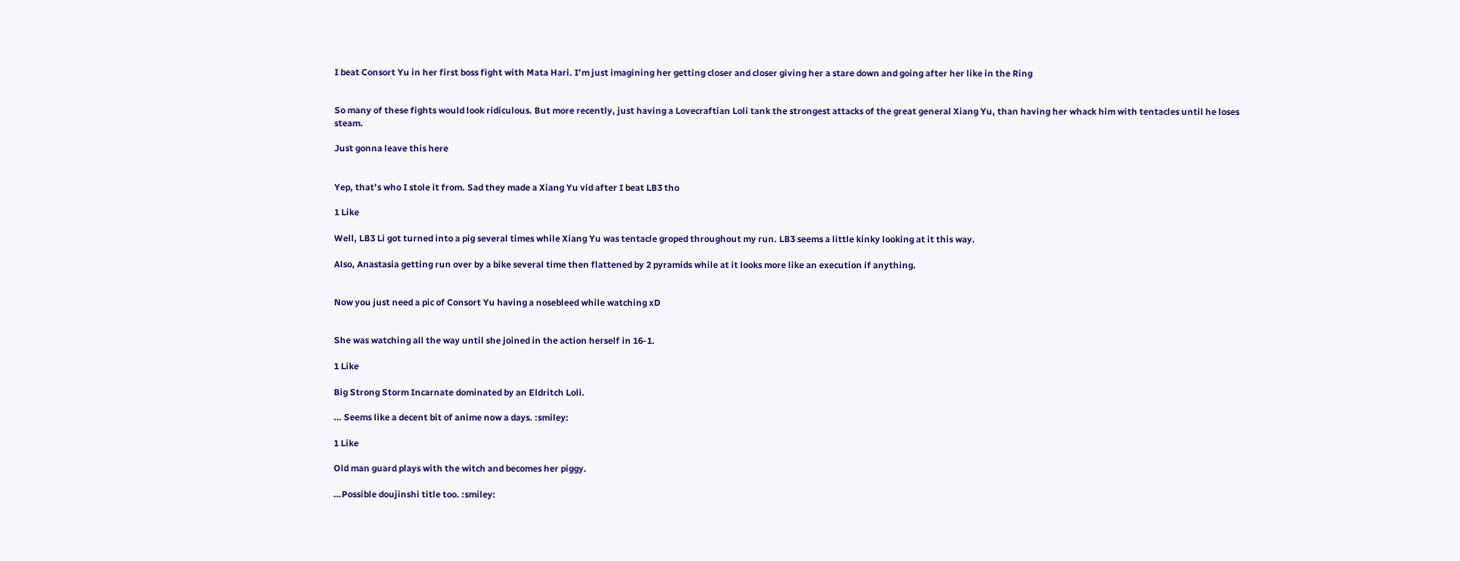I beat Consort Yu in her first boss fight with Mata Hari. I’m just imagining her getting closer and closer giving her a stare down and going after her like in the Ring


So many of these fights would look ridiculous. But more recently, just having a Lovecraftian Loli tank the strongest attacks of the great general Xiang Yu, than having her whack him with tentacles until he loses steam.

Just gonna leave this here


Yep, that’s who I stole it from. Sad they made a Xiang Yu vid after I beat LB3 tho

1 Like

Well, LB3 Li got turned into a pig several times while Xiang Yu was tentacle groped throughout my run. LB3 seems a little kinky looking at it this way.

Also, Anastasia getting run over by a bike several time then flattened by 2 pyramids while at it looks more like an execution if anything.


Now you just need a pic of Consort Yu having a nosebleed while watching xD


She was watching all the way until she joined in the action herself in 16-1.

1 Like

Big Strong Storm Incarnate dominated by an Eldritch Loli.

… Seems like a decent bit of anime now a days. :smiley:

1 Like

Old man guard plays with the witch and becomes her piggy.

…Possible doujinshi title too. :smiley: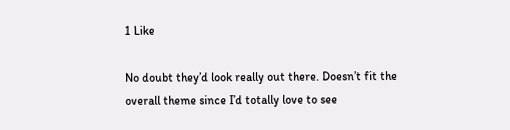1 Like

No doubt they’d look really out there. Doesn’t fit the overall theme since I’d totally love to see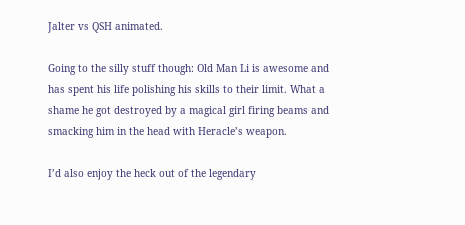Jalter vs QSH animated.

Going to the silly stuff though: Old Man Li is awesome and has spent his life polishing his skills to their limit. What a shame he got destroyed by a magical girl firing beams and smacking him in the head with Heracle’s weapon.

I’d also enjoy the heck out of the legendary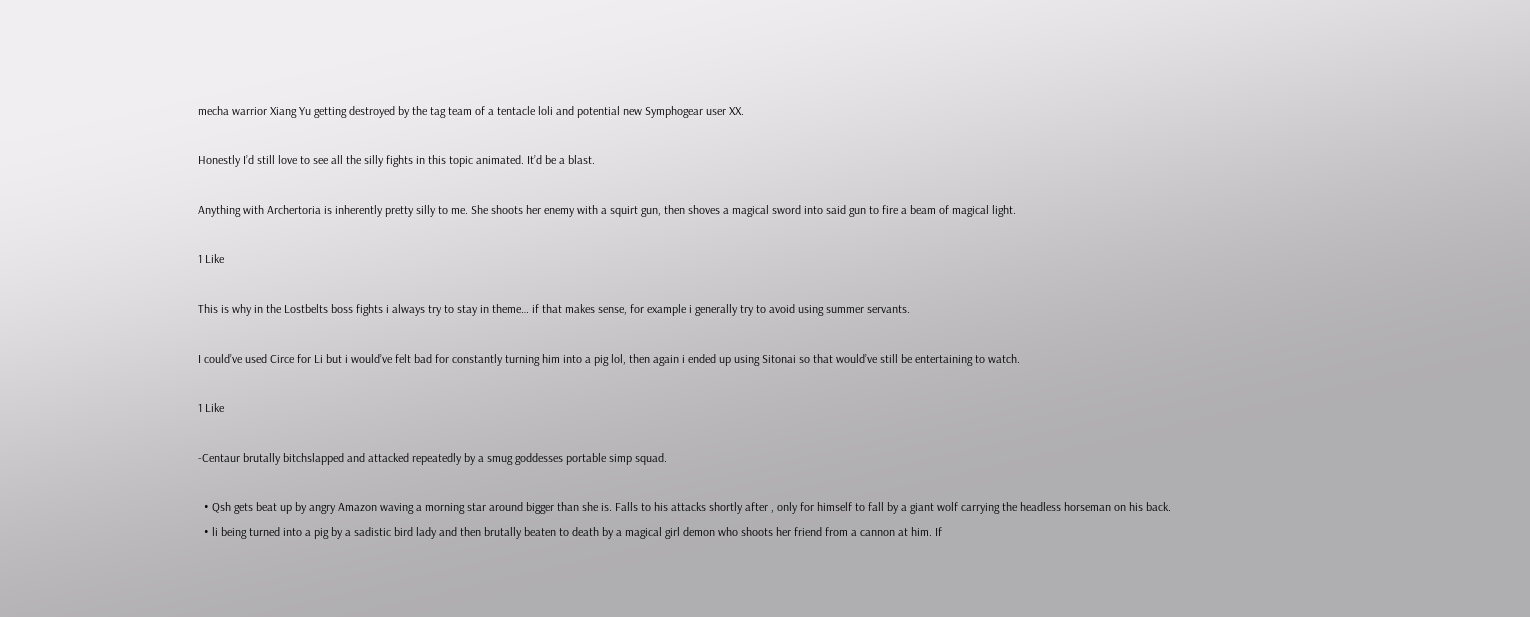mecha warrior Xiang Yu getting destroyed by the tag team of a tentacle loli and potential new Symphogear user XX.

Honestly I’d still love to see all the silly fights in this topic animated. It’d be a blast.

Anything with Archertoria is inherently pretty silly to me. She shoots her enemy with a squirt gun, then shoves a magical sword into said gun to fire a beam of magical light.

1 Like

This is why in the Lostbelts boss fights i always try to stay in theme… if that makes sense, for example i generally try to avoid using summer servants.

I could’ve used Circe for Li but i would’ve felt bad for constantly turning him into a pig lol, then again i ended up using Sitonai so that would’ve still be entertaining to watch.

1 Like

-Centaur brutally bitchslapped and attacked repeatedly by a smug goddesses portable simp squad.

  • Qsh gets beat up by angry Amazon waving a morning star around bigger than she is. Falls to his attacks shortly after , only for himself to fall by a giant wolf carrying the headless horseman on his back.
  • li being turned into a pig by a sadistic bird lady and then brutally beaten to death by a magical girl demon who shoots her friend from a cannon at him. If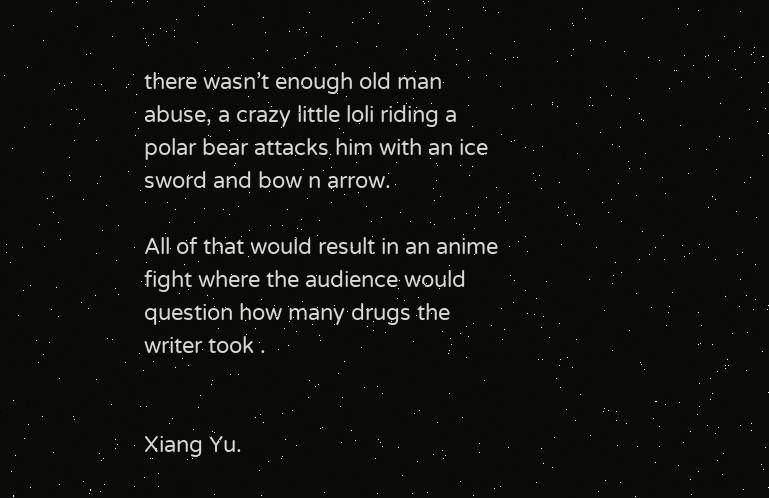there wasn’t enough old man abuse, a crazy little loli riding a polar bear attacks him with an ice sword and bow n arrow.

All of that would result in an anime fight where the audience would question how many drugs the writer took .


Xiang Yu.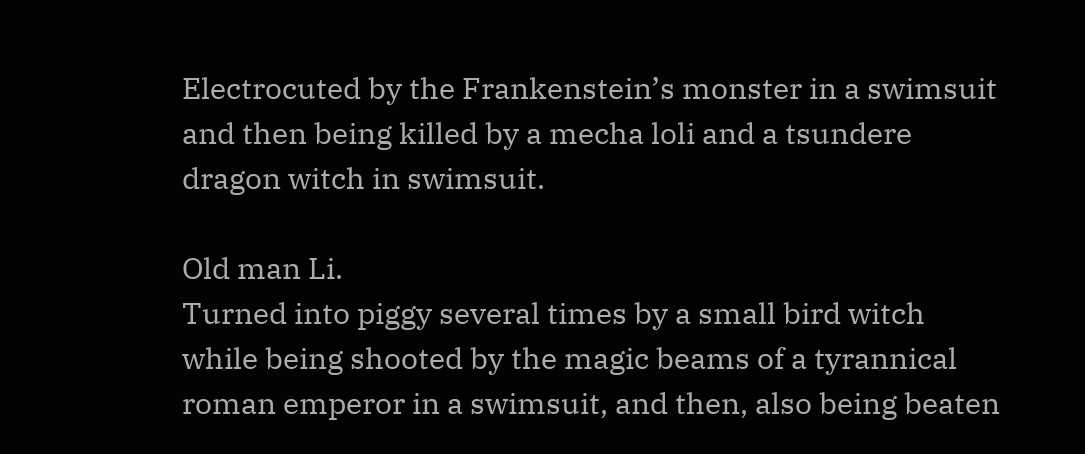Electrocuted by the Frankenstein’s monster in a swimsuit and then being killed by a mecha loli and a tsundere dragon witch in swimsuit.

Old man Li.
Turned into piggy several times by a small bird witch while being shooted by the magic beams of a tyrannical roman emperor in a swimsuit, and then, also being beaten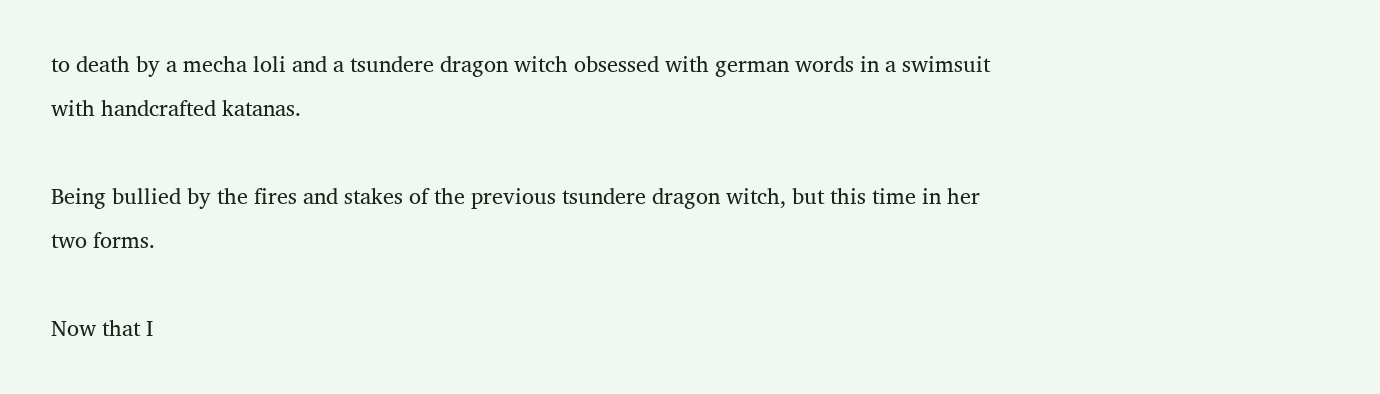to death by a mecha loli and a tsundere dragon witch obsessed with german words in a swimsuit with handcrafted katanas.

Being bullied by the fires and stakes of the previous tsundere dragon witch, but this time in her two forms.

Now that I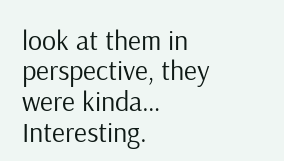look at them in perspective, they were kinda… Interesting.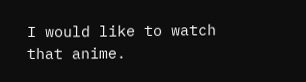I would like to watch that anime.